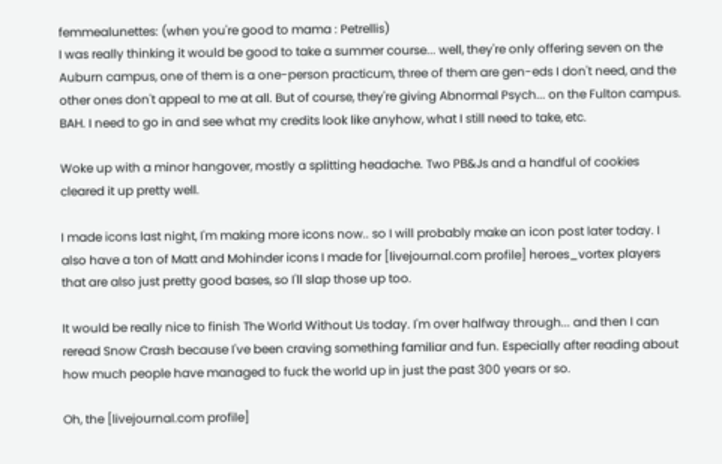femmealunettes: (when you're good to mama : Petrellis)
I was really thinking it would be good to take a summer course... well, they're only offering seven on the Auburn campus, one of them is a one-person practicum, three of them are gen-eds I don't need, and the other ones don't appeal to me at all. But of course, they're giving Abnormal Psych... on the Fulton campus. BAH. I need to go in and see what my credits look like anyhow, what I still need to take, etc.

Woke up with a minor hangover, mostly a splitting headache. Two PB&Js and a handful of cookies cleared it up pretty well.

I made icons last night, I'm making more icons now.. so I will probably make an icon post later today. I also have a ton of Matt and Mohinder icons I made for [livejournal.com profile] heroes_vortex players that are also just pretty good bases, so I'll slap those up too.

It would be really nice to finish The World Without Us today. I'm over halfway through... and then I can reread Snow Crash because I've been craving something familiar and fun. Especially after reading about how much people have managed to fuck the world up in just the past 300 years or so.

Oh, the [livejournal.com profile]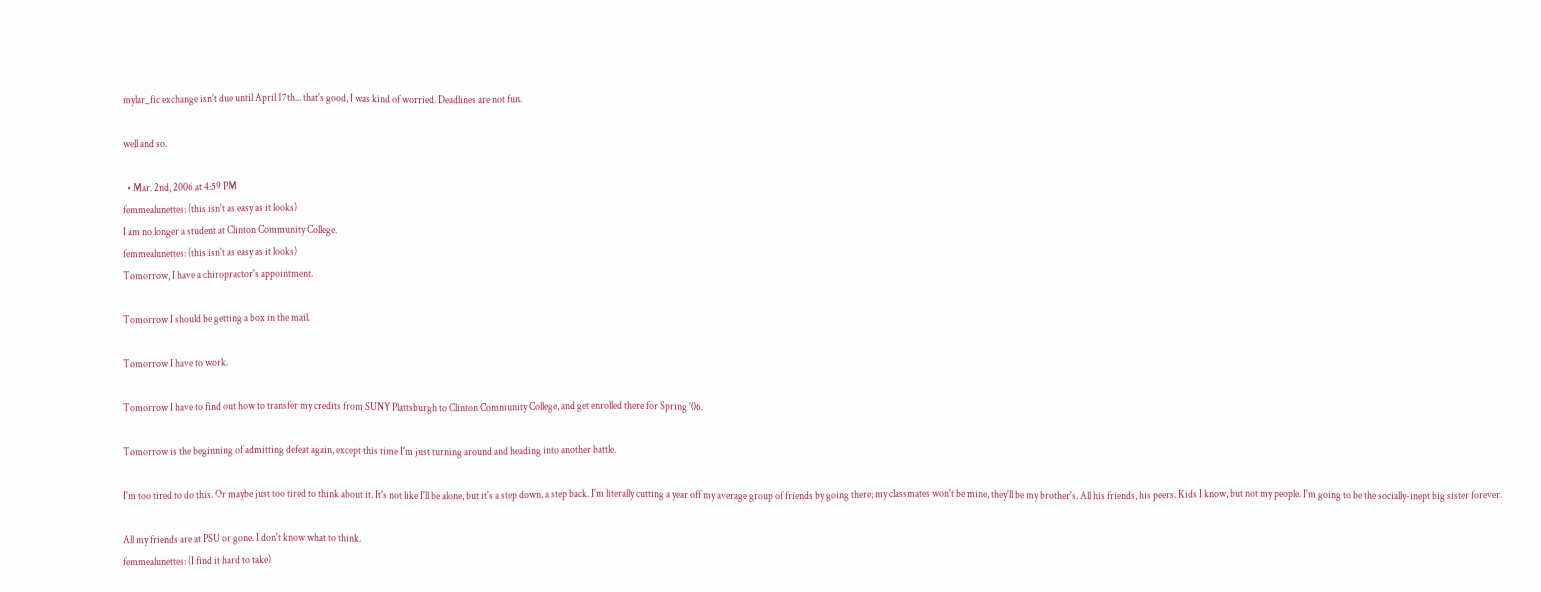mylar_fic exchange isn't due until April 17th... that's good, I was kind of worried. Deadlines are not fun.

well and so.

  • Mar. 2nd, 2006 at 4:59 PM
femmealunettes: (this isn't as easy as it looks)
I am no longer a student at Clinton Community College.
femmealunettes: (this isn't as easy as it looks)
Tomorrow, I have a chiropractor's appointment.

Tomorrow I should be getting a box in the mail.

Tomorrow I have to work.

Tomorrow I have to find out how to transfer my credits from SUNY Plattsburgh to Clinton Community College, and get enrolled there for Spring '06.

Tomorrow is the beginning of admitting defeat again, except this time I'm just turning around and heading into another battle.

I'm too tired to do this. Or maybe just too tired to think about it. It's not like I'll be alone, but it's a step down, a step back. I'm literally cutting a year off my average group of friends by going there; my classmates won't be mine, they'll be my brother's. All his friends, his peers. Kids I know, but not my people. I'm going to be the socially-inept big sister forever.

All my friends are at PSU or gone. I don't know what to think.
femmealunettes: (I find it hard to take)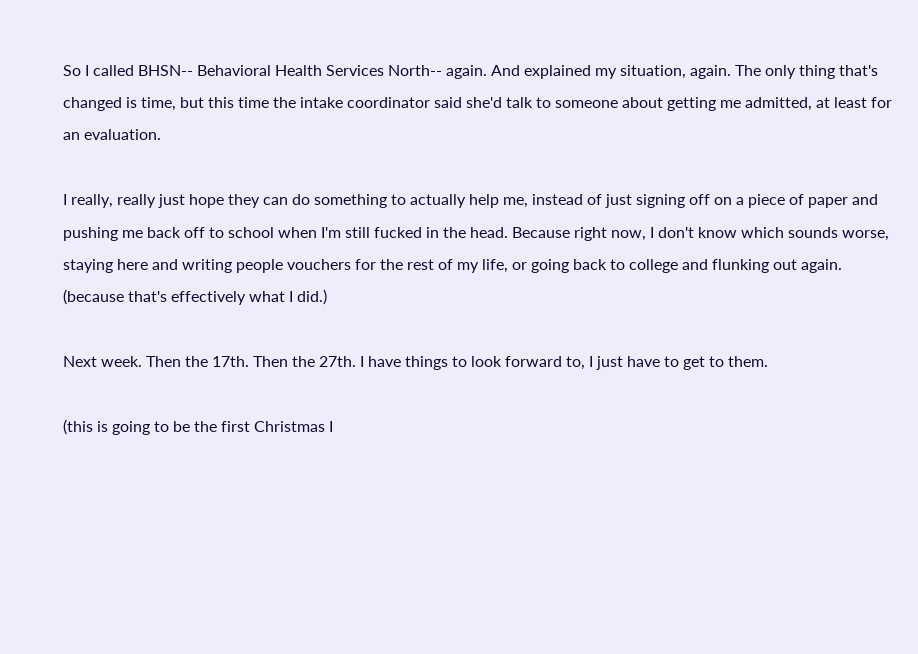So I called BHSN-- Behavioral Health Services North-- again. And explained my situation, again. The only thing that's changed is time, but this time the intake coordinator said she'd talk to someone about getting me admitted, at least for an evaluation.

I really, really just hope they can do something to actually help me, instead of just signing off on a piece of paper and pushing me back off to school when I'm still fucked in the head. Because right now, I don't know which sounds worse, staying here and writing people vouchers for the rest of my life, or going back to college and flunking out again. (because that's effectively what I did.)

Next week. Then the 17th. Then the 27th. I have things to look forward to, I just have to get to them.

(this is going to be the first Christmas I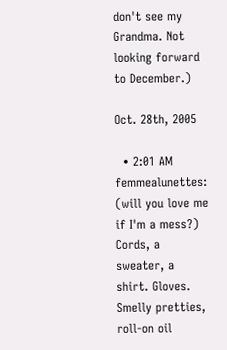don't see my Grandma. Not looking forward to December.)

Oct. 28th, 2005

  • 2:01 AM
femmealunettes: (will you love me if I'm a mess?)
Cords, a sweater, a shirt. Gloves. Smelly pretties, roll-on oil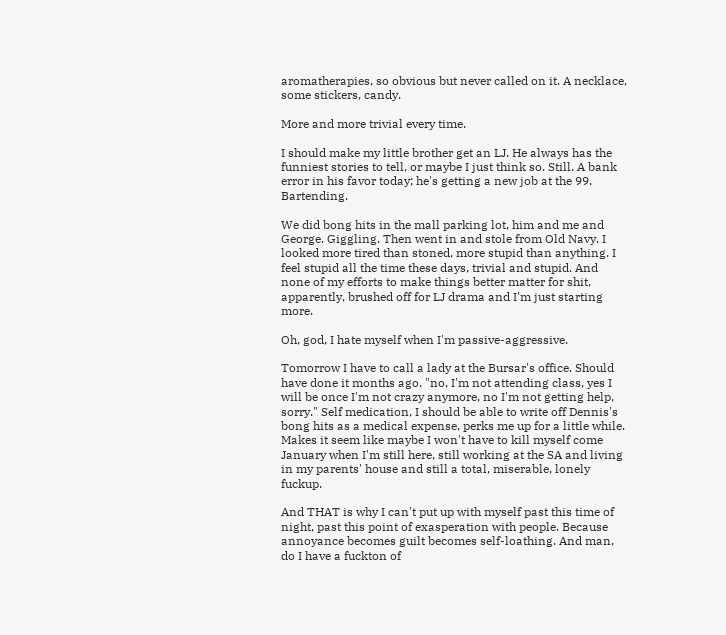aromatherapies, so obvious but never called on it. A necklace, some stickers, candy.

More and more trivial every time.

I should make my little brother get an LJ. He always has the funniest stories to tell, or maybe I just think so. Still. A bank error in his favor today; he's getting a new job at the 99. Bartending.

We did bong hits in the mall parking lot, him and me and George. Giggling. Then went in and stole from Old Navy. I looked more tired than stoned, more stupid than anything. I feel stupid all the time these days, trivial and stupid. And none of my efforts to make things better matter for shit, apparently, brushed off for LJ drama and I'm just starting more.

Oh, god, I hate myself when I'm passive-aggressive.

Tomorrow I have to call a lady at the Bursar's office. Should have done it months ago. "no, I'm not attending class, yes I will be once I'm not crazy anymore, no I'm not getting help, sorry." Self medication, I should be able to write off Dennis's bong hits as a medical expense, perks me up for a little while. Makes it seem like maybe I won't have to kill myself come January when I'm still here, still working at the SA and living in my parents' house and still a total, miserable, lonely fuckup.

And THAT is why I can't put up with myself past this time of night, past this point of exasperation with people. Because annoyance becomes guilt becomes self-loathing. And man, do I have a fuckton of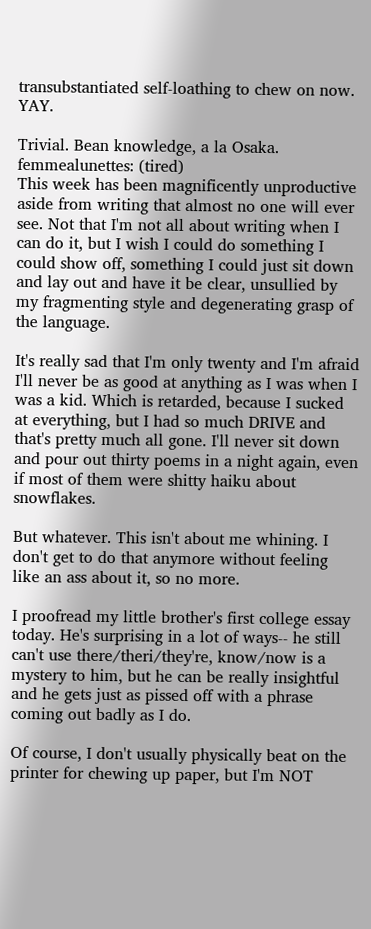transubstantiated self-loathing to chew on now. YAY.

Trivial. Bean knowledge, a la Osaka.
femmealunettes: (tired)
This week has been magnificently unproductive aside from writing that almost no one will ever see. Not that I'm not all about writing when I can do it, but I wish I could do something I could show off, something I could just sit down and lay out and have it be clear, unsullied by my fragmenting style and degenerating grasp of the language.

It's really sad that I'm only twenty and I'm afraid I'll never be as good at anything as I was when I was a kid. Which is retarded, because I sucked at everything, but I had so much DRIVE and that's pretty much all gone. I'll never sit down and pour out thirty poems in a night again, even if most of them were shitty haiku about snowflakes.

But whatever. This isn't about me whining. I don't get to do that anymore without feeling like an ass about it, so no more.

I proofread my little brother's first college essay today. He's surprising in a lot of ways-- he still can't use there/theri/they're, know/now is a mystery to him, but he can be really insightful and he gets just as pissed off with a phrase coming out badly as I do.

Of course, I don't usually physically beat on the printer for chewing up paper, but I'm NOT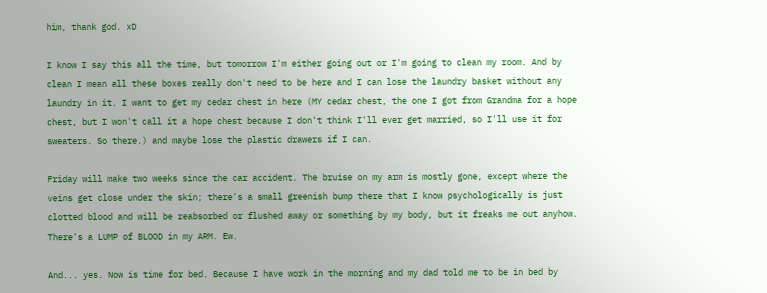him, thank god. xD

I know I say this all the time, but tomorrow I'm either going out or I'm going to clean my room. And by clean I mean all these boxes really don't need to be here and I can lose the laundry basket without any laundry in it. I want to get my cedar chest in here (MY cedar chest, the one I got from Grandma for a hope chest, but I won't call it a hope chest because I don't think I'll ever get married, so I'll use it for sweaters. So there.) and maybe lose the plastic drawers if I can.

Friday will make two weeks since the car accident. The bruise on my arm is mostly gone, except where the veins get close under the skin; there's a small greenish bump there that I know psychologically is just clotted blood and will be reabsorbed or flushed away or something by my body, but it freaks me out anyhow. There's a LUMP of BLOOD in my ARM. Ew.

And... yes. Now is time for bed. Because I have work in the morning and my dad told me to be in bed by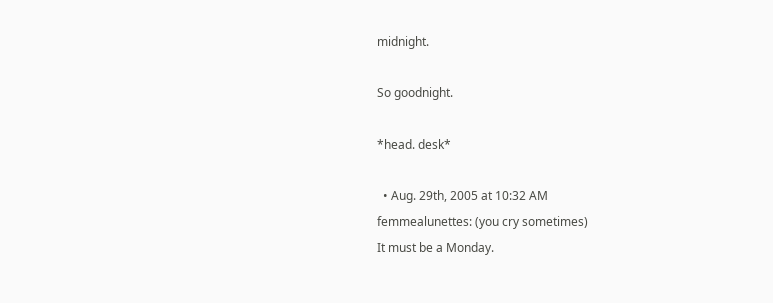midnight.

So goodnight.

*head. desk*

  • Aug. 29th, 2005 at 10:32 AM
femmealunettes: (you cry sometimes)
It must be a Monday.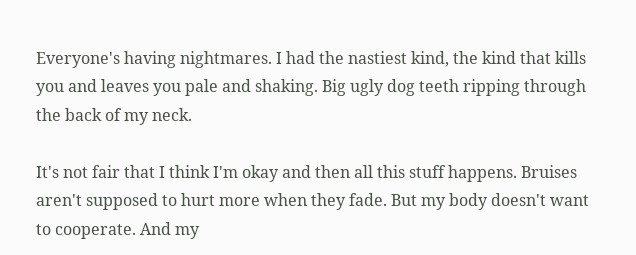Everyone's having nightmares. I had the nastiest kind, the kind that kills you and leaves you pale and shaking. Big ugly dog teeth ripping through the back of my neck.

It's not fair that I think I'm okay and then all this stuff happens. Bruises aren't supposed to hurt more when they fade. But my body doesn't want to cooperate. And my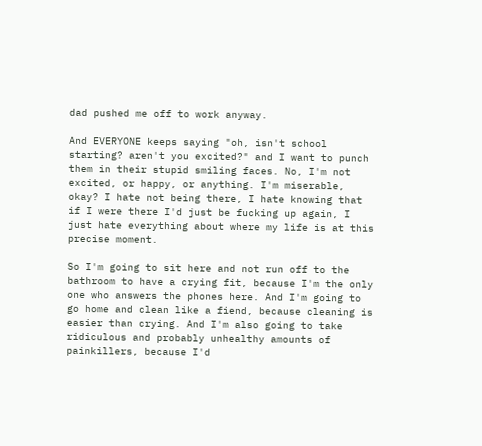dad pushed me off to work anyway.

And EVERYONE keeps saying "oh, isn't school starting? aren't you excited?" and I want to punch them in their stupid smiling faces. No, I'm not excited, or happy, or anything. I'm miserable, okay? I hate not being there, I hate knowing that if I were there I'd just be fucking up again, I just hate everything about where my life is at this precise moment.

So I'm going to sit here and not run off to the bathroom to have a crying fit, because I'm the only one who answers the phones here. And I'm going to go home and clean like a fiend, because cleaning is easier than crying. And I'm also going to take ridiculous and probably unhealthy amounts of painkillers, because I'd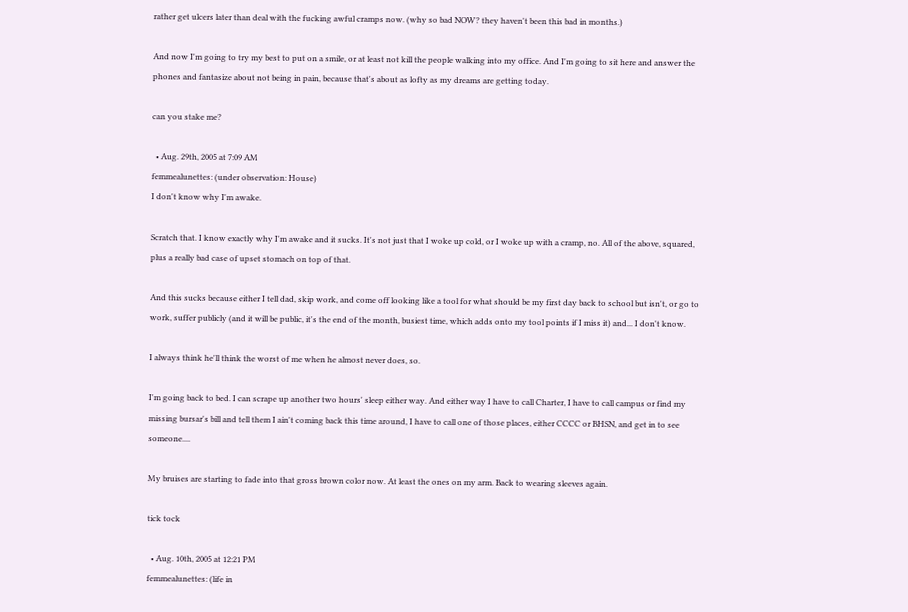rather get ulcers later than deal with the fucking awful cramps now. (why so bad NOW? they haven't been this bad in months.)

And now I'm going to try my best to put on a smile, or at least not kill the people walking into my office. And I'm going to sit here and answer the phones and fantasize about not being in pain, because that's about as lofty as my dreams are getting today.

can you stake me?

  • Aug. 29th, 2005 at 7:09 AM
femmealunettes: (under observation: House)
I don't know why I'm awake.

Scratch that. I know exactly why I'm awake and it sucks. It's not just that I woke up cold, or I woke up with a cramp, no. All of the above, squared, plus a really bad case of upset stomach on top of that.

And this sucks because either I tell dad, skip work, and come off looking like a tool for what should be my first day back to school but isn't, or go to work, suffer publicly (and it will be public, it's the end of the month, busiest time, which adds onto my tool points if I miss it) and... I don't know.

I always think he'll think the worst of me when he almost never does, so.

I'm going back to bed. I can scrape up another two hours' sleep either way. And either way I have to call Charter, I have to call campus or find my missing bursar's bill and tell them I ain't coming back this time around, I have to call one of those places, either CCCC or BHSN, and get in to see someone....

My bruises are starting to fade into that gross brown color now. At least the ones on my arm. Back to wearing sleeves again.

tick tock

  • Aug. 10th, 2005 at 12:21 PM
femmealunettes: (life in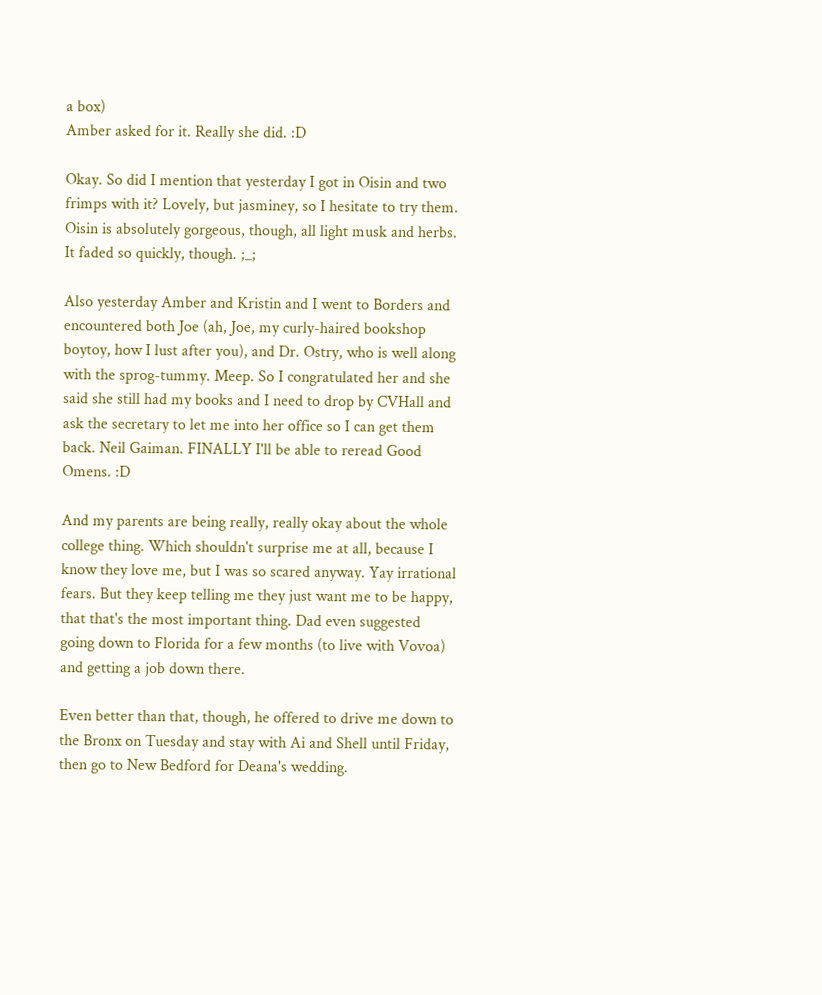a box)
Amber asked for it. Really she did. :D

Okay. So did I mention that yesterday I got in Oisin and two frimps with it? Lovely, but jasminey, so I hesitate to try them. Oisin is absolutely gorgeous, though, all light musk and herbs. It faded so quickly, though. ;_;

Also yesterday Amber and Kristin and I went to Borders and encountered both Joe (ah, Joe, my curly-haired bookshop boytoy, how I lust after you), and Dr. Ostry, who is well along with the sprog-tummy. Meep. So I congratulated her and she said she still had my books and I need to drop by CVHall and ask the secretary to let me into her office so I can get them back. Neil Gaiman. FINALLY I'll be able to reread Good Omens. :D

And my parents are being really, really okay about the whole college thing. Which shouldn't surprise me at all, because I know they love me, but I was so scared anyway. Yay irrational fears. But they keep telling me they just want me to be happy, that that's the most important thing. Dad even suggested going down to Florida for a few months (to live with Vovoa) and getting a job down there.

Even better than that, though, he offered to drive me down to the Bronx on Tuesday and stay with Ai and Shell until Friday, then go to New Bedford for Deana's wedding.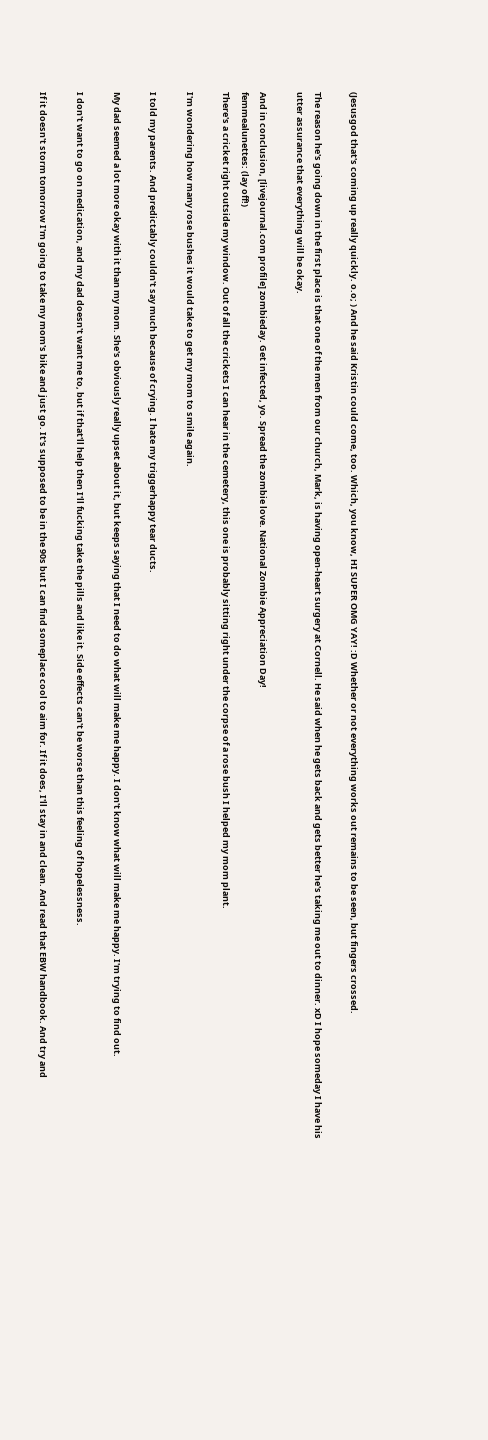(Jesusgod that's coming up really quickly. o.o; ) And he said Kristin could come, too. Which, you know, HI SUPER OMG YAY! :D Whether or not everything works out remains to be seen, but fingers crossed.

The reason he's going down in the first place is that one of the men from our church, Mark, is having open-heart surgery at Cornell. He said when he gets back and gets better he's taking me out to dinner. xD I hope someday I have his utter assurance that everything will be okay.

And in conclusion, [livejournal.com profile] zombieday. Get infected, yo. Spread the zombie love. National Zombie Appreciation Day!
femmealunettes: (lay off!)
There's a cricket right outside my window. Out of all the crickets I can hear in the cemetery, this one is probably sitting right under the corpse of a rose bush I helped my mom plant.

I'm wondering how many rose bushes it would take to get my mom to smile again.

I told my parents. And predictably couldn't say much because of crying. I hate my triggerhappy tear ducts.

My dad seemed a lot more okay with it than my mom. She's obviously really upset about it, but keeps saying that I need to do what will make me happy. I don't know what will make me happy. I'm trying to find out.

I don't want to go on medication, and my dad doesn't want me to, but if that'll help then I'll fucking take the pills and like it. Side effects can't be worse than this feeling of hopelessness.

If it doesn't storm tomorrow I'm going to take my mom's bike and just go. It's supposed to be in the 90s but I can find someplace cool to aim for. If it does, I'll stay in and clean. And read that EBW handbook. And try and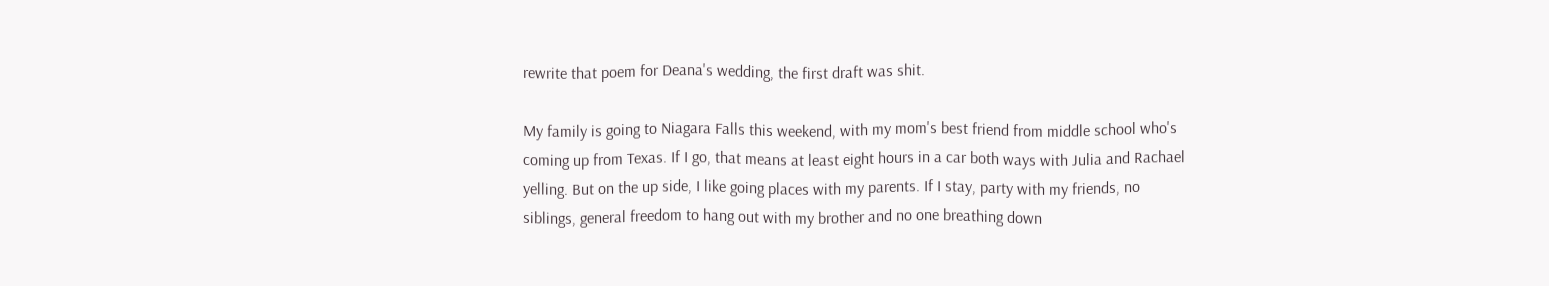rewrite that poem for Deana's wedding, the first draft was shit.

My family is going to Niagara Falls this weekend, with my mom's best friend from middle school who's coming up from Texas. If I go, that means at least eight hours in a car both ways with Julia and Rachael yelling. But on the up side, I like going places with my parents. If I stay, party with my friends, no siblings, general freedom to hang out with my brother and no one breathing down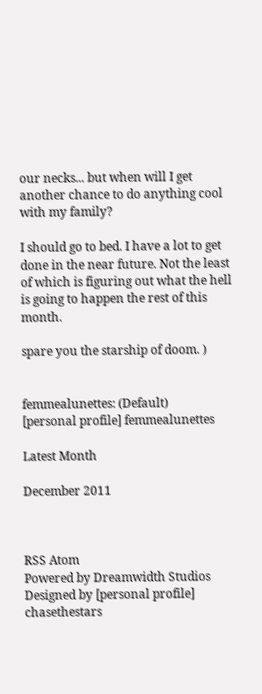our necks... but when will I get another chance to do anything cool with my family?

I should go to bed. I have a lot to get done in the near future. Not the least of which is figuring out what the hell is going to happen the rest of this month.

spare you the starship of doom. )


femmealunettes: (Default)
[personal profile] femmealunettes

Latest Month

December 2011



RSS Atom
Powered by Dreamwidth Studios
Designed by [personal profile] chasethestars